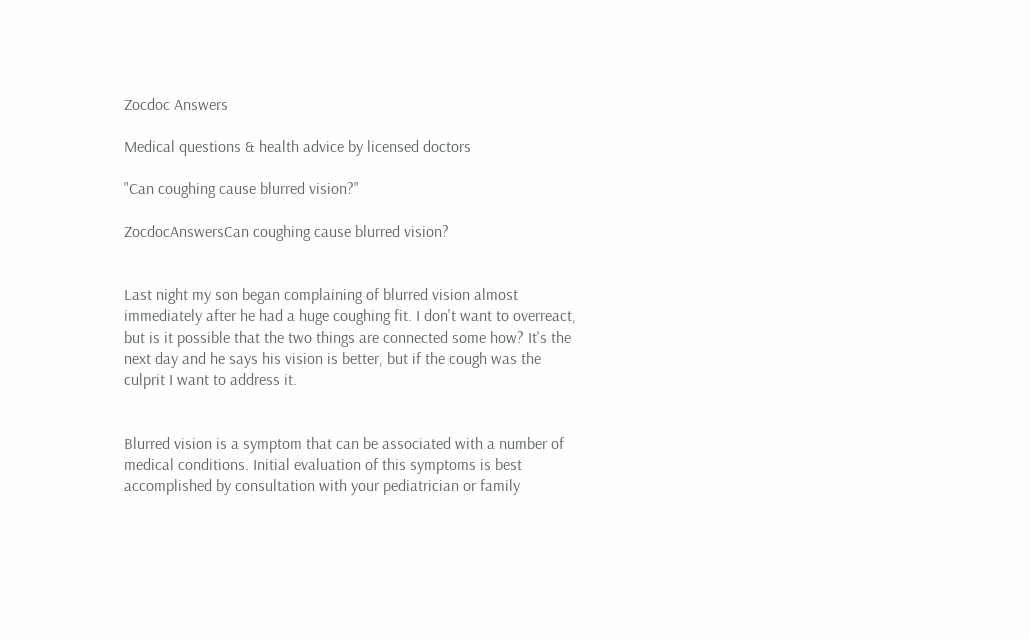Zocdoc Answers

Medical questions & health advice by licensed doctors

"Can coughing cause blurred vision?"

ZocdocAnswersCan coughing cause blurred vision?


Last night my son began complaining of blurred vision almost immediately after he had a huge coughing fit. I don't want to overreact, but is it possible that the two things are connected some how? It's the next day and he says his vision is better, but if the cough was the culprit I want to address it.


Blurred vision is a symptom that can be associated with a number of medical conditions. Initial evaluation of this symptoms is best accomplished by consultation with your pediatrician or family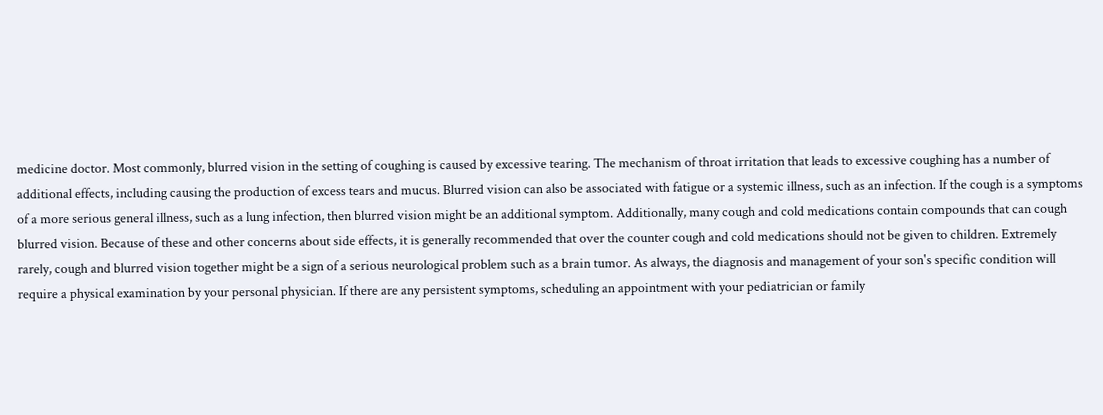medicine doctor. Most commonly, blurred vision in the setting of coughing is caused by excessive tearing. The mechanism of throat irritation that leads to excessive coughing has a number of additional effects, including causing the production of excess tears and mucus. Blurred vision can also be associated with fatigue or a systemic illness, such as an infection. If the cough is a symptoms of a more serious general illness, such as a lung infection, then blurred vision might be an additional symptom. Additionally, many cough and cold medications contain compounds that can cough blurred vision. Because of these and other concerns about side effects, it is generally recommended that over the counter cough and cold medications should not be given to children. Extremely rarely, cough and blurred vision together might be a sign of a serious neurological problem such as a brain tumor. As always, the diagnosis and management of your son's specific condition will require a physical examination by your personal physician. If there are any persistent symptoms, scheduling an appointment with your pediatrician or family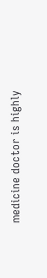medicine doctor is highly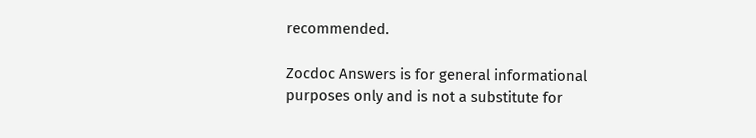recommended.

Zocdoc Answers is for general informational purposes only and is not a substitute for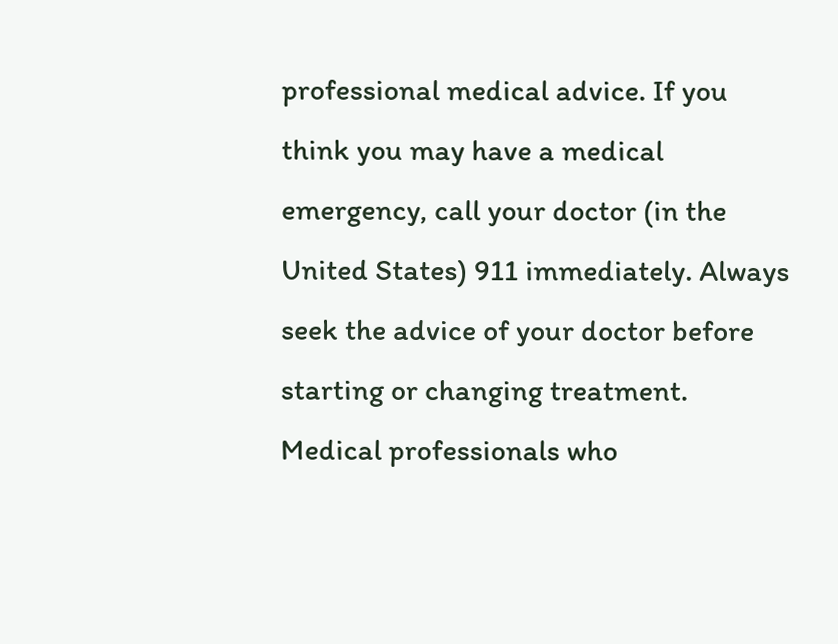professional medical advice. If you think you may have a medical emergency, call your doctor (in the United States) 911 immediately. Always seek the advice of your doctor before starting or changing treatment. Medical professionals who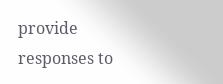provide responses to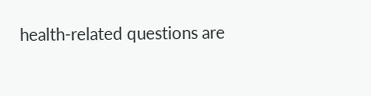health-related questions are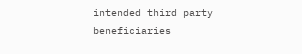intended third party beneficiaries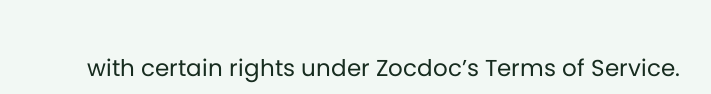with certain rights under Zocdoc’s Terms of Service.